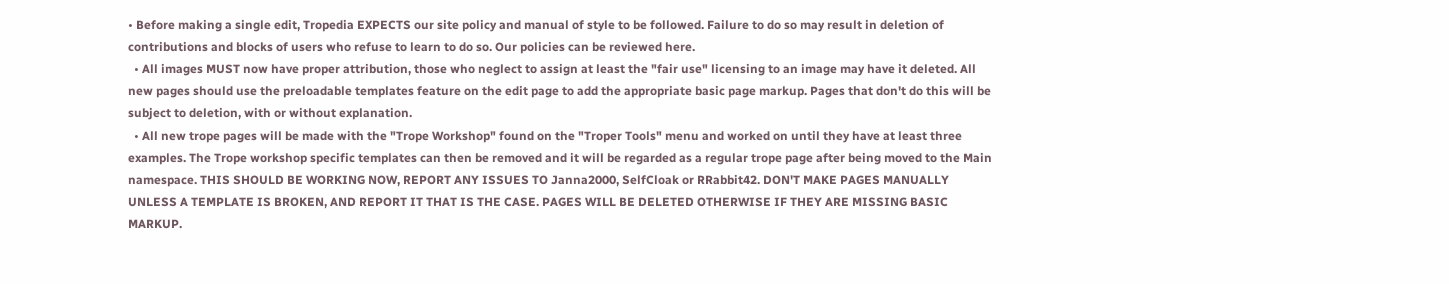• Before making a single edit, Tropedia EXPECTS our site policy and manual of style to be followed. Failure to do so may result in deletion of contributions and blocks of users who refuse to learn to do so. Our policies can be reviewed here.
  • All images MUST now have proper attribution, those who neglect to assign at least the "fair use" licensing to an image may have it deleted. All new pages should use the preloadable templates feature on the edit page to add the appropriate basic page markup. Pages that don't do this will be subject to deletion, with or without explanation.
  • All new trope pages will be made with the "Trope Workshop" found on the "Troper Tools" menu and worked on until they have at least three examples. The Trope workshop specific templates can then be removed and it will be regarded as a regular trope page after being moved to the Main namespace. THIS SHOULD BE WORKING NOW, REPORT ANY ISSUES TO Janna2000, SelfCloak or RRabbit42. DON'T MAKE PAGES MANUALLY UNLESS A TEMPLATE IS BROKEN, AND REPORT IT THAT IS THE CASE. PAGES WILL BE DELETED OTHERWISE IF THEY ARE MISSING BASIC MARKUP.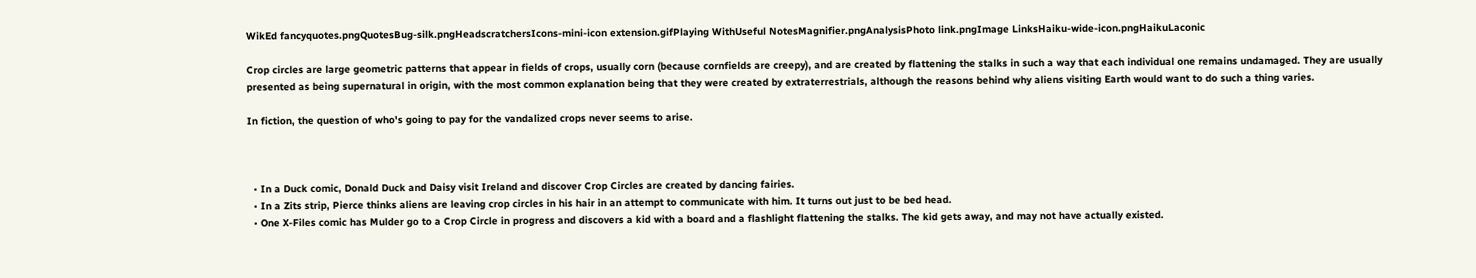WikEd fancyquotes.pngQuotesBug-silk.pngHeadscratchersIcons-mini-icon extension.gifPlaying WithUseful NotesMagnifier.pngAnalysisPhoto link.pngImage LinksHaiku-wide-icon.pngHaikuLaconic

Crop circles are large geometric patterns that appear in fields of crops, usually corn (because cornfields are creepy), and are created by flattening the stalks in such a way that each individual one remains undamaged. They are usually presented as being supernatural in origin, with the most common explanation being that they were created by extraterrestrials, although the reasons behind why aliens visiting Earth would want to do such a thing varies.

In fiction, the question of who's going to pay for the vandalized crops never seems to arise.



  • In a Duck comic, Donald Duck and Daisy visit Ireland and discover Crop Circles are created by dancing fairies.
  • In a Zits strip, Pierce thinks aliens are leaving crop circles in his hair in an attempt to communicate with him. It turns out just to be bed head.
  • One X-Files comic has Mulder go to a Crop Circle in progress and discovers a kid with a board and a flashlight flattening the stalks. The kid gets away, and may not have actually existed.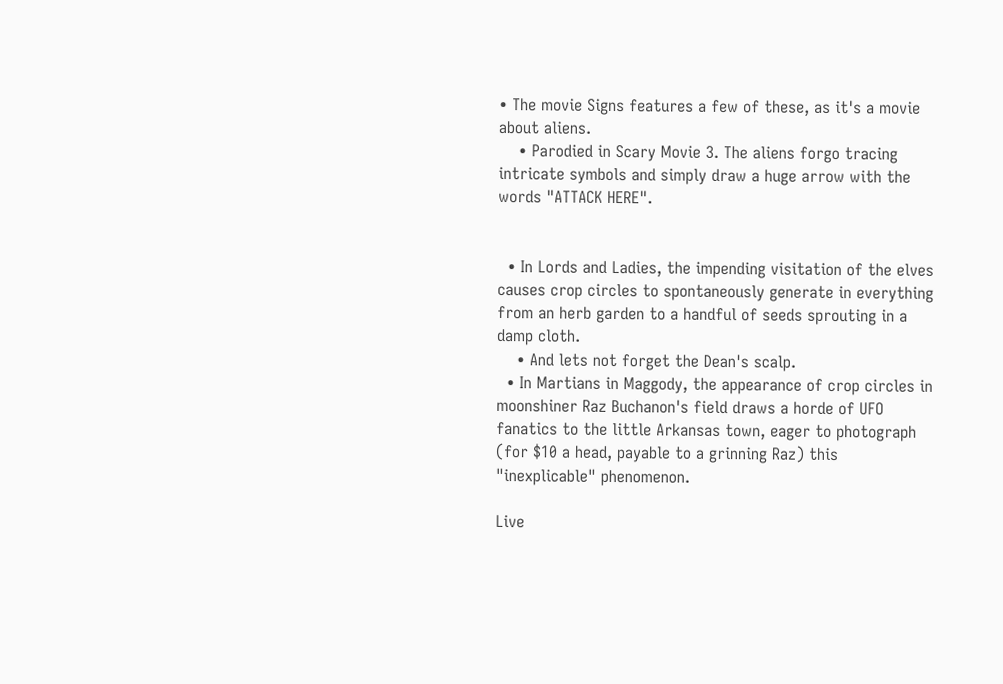• The movie Signs features a few of these, as it's a movie about aliens.
    • Parodied in Scary Movie 3. The aliens forgo tracing intricate symbols and simply draw a huge arrow with the words "ATTACK HERE".


  • In Lords and Ladies, the impending visitation of the elves causes crop circles to spontaneously generate in everything from an herb garden to a handful of seeds sprouting in a damp cloth.
    • And lets not forget the Dean's scalp.
  • In Martians in Maggody, the appearance of crop circles in moonshiner Raz Buchanon's field draws a horde of UFO fanatics to the little Arkansas town, eager to photograph (for $10 a head, payable to a grinning Raz) this "inexplicable" phenomenon.

Live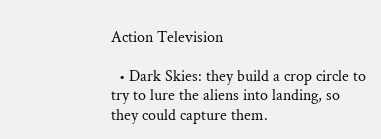Action Television

  • Dark Skies: they build a crop circle to try to lure the aliens into landing, so they could capture them.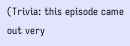(Trivia: this episode came out very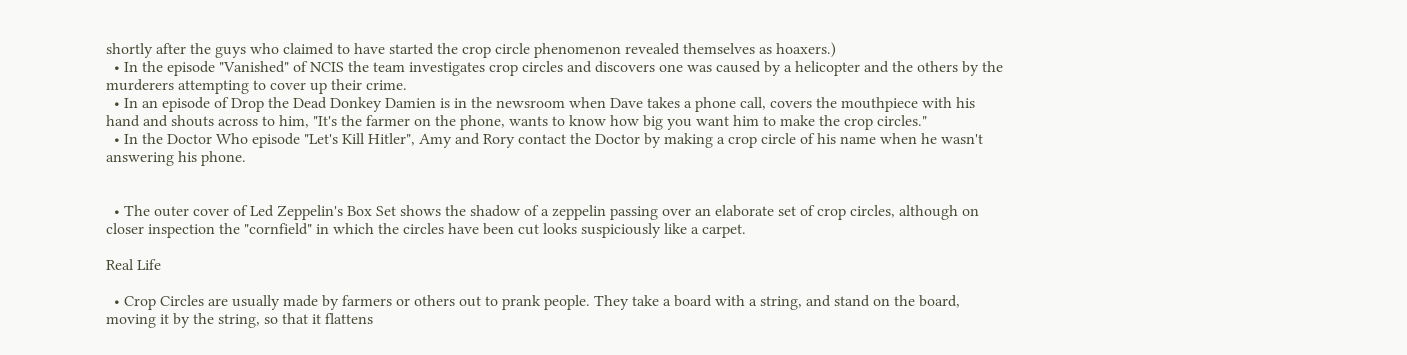shortly after the guys who claimed to have started the crop circle phenomenon revealed themselves as hoaxers.)
  • In the episode "Vanished" of NCIS the team investigates crop circles and discovers one was caused by a helicopter and the others by the murderers attempting to cover up their crime.
  • In an episode of Drop the Dead Donkey Damien is in the newsroom when Dave takes a phone call, covers the mouthpiece with his hand and shouts across to him, "It's the farmer on the phone, wants to know how big you want him to make the crop circles."
  • In the Doctor Who episode "Let's Kill Hitler", Amy and Rory contact the Doctor by making a crop circle of his name when he wasn't answering his phone.


  • The outer cover of Led Zeppelin's Box Set shows the shadow of a zeppelin passing over an elaborate set of crop circles, although on closer inspection the "cornfield" in which the circles have been cut looks suspiciously like a carpet.

Real Life

  • Crop Circles are usually made by farmers or others out to prank people. They take a board with a string, and stand on the board, moving it by the string, so that it flattens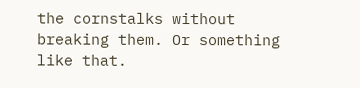the cornstalks without breaking them. Or something like that.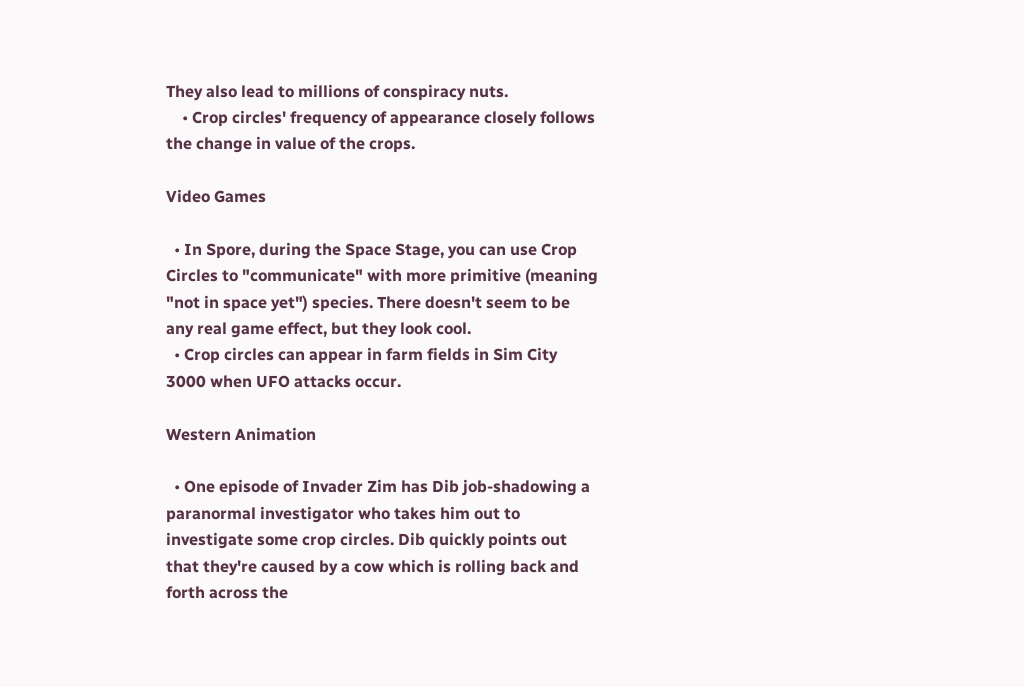They also lead to millions of conspiracy nuts.
    • Crop circles' frequency of appearance closely follows the change in value of the crops.

Video Games

  • In Spore, during the Space Stage, you can use Crop Circles to "communicate" with more primitive (meaning "not in space yet") species. There doesn't seem to be any real game effect, but they look cool.
  • Crop circles can appear in farm fields in Sim City 3000 when UFO attacks occur.

Western Animation

  • One episode of Invader Zim has Dib job-shadowing a paranormal investigator who takes him out to investigate some crop circles. Dib quickly points out that they're caused by a cow which is rolling back and forth across the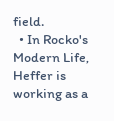field.
  • In Rocko's Modern Life, Heffer is working as a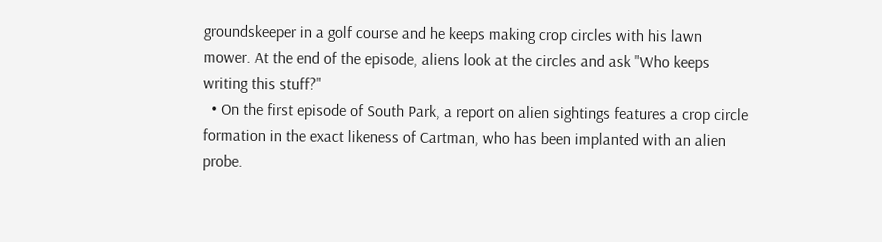groundskeeper in a golf course and he keeps making crop circles with his lawn mower. At the end of the episode, aliens look at the circles and ask "Who keeps writing this stuff?"
  • On the first episode of South Park, a report on alien sightings features a crop circle formation in the exact likeness of Cartman, who has been implanted with an alien probe.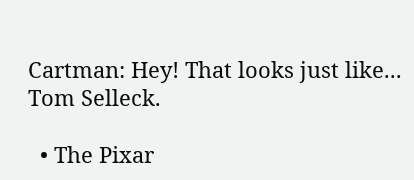Cartman: Hey! That looks just like... Tom Selleck.

  • The Pixar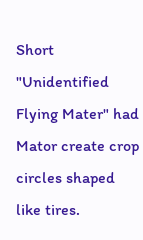Short "Unidentified Flying Mater" had Mator create crop circles shaped like tires.